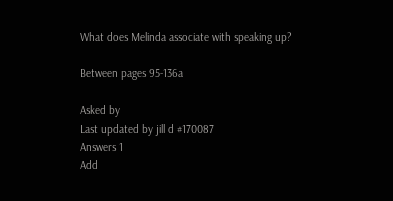What does Melinda associate with speaking up?

Between pages 95-136a

Asked by
Last updated by jill d #170087
Answers 1
Add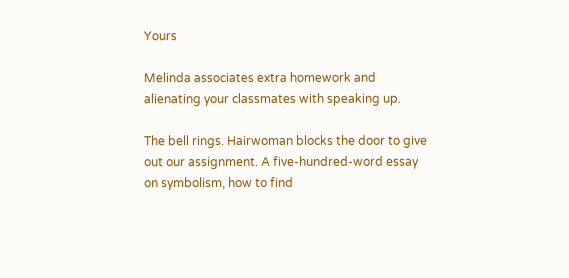Yours

Melinda associates extra homework and alienating your classmates with speaking up.

The bell rings. Hairwoman blocks the door to give out our assignment. A five-hundred-word essay on symbolism, how to find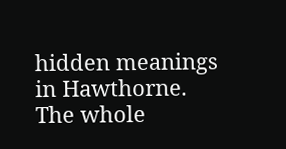hidden meanings in Hawthorne. The whole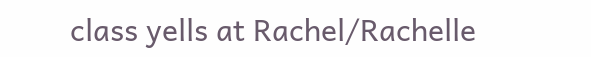class yells at Rachel/Rachelle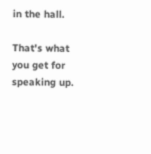in the hall.

That's what you get for speaking up.